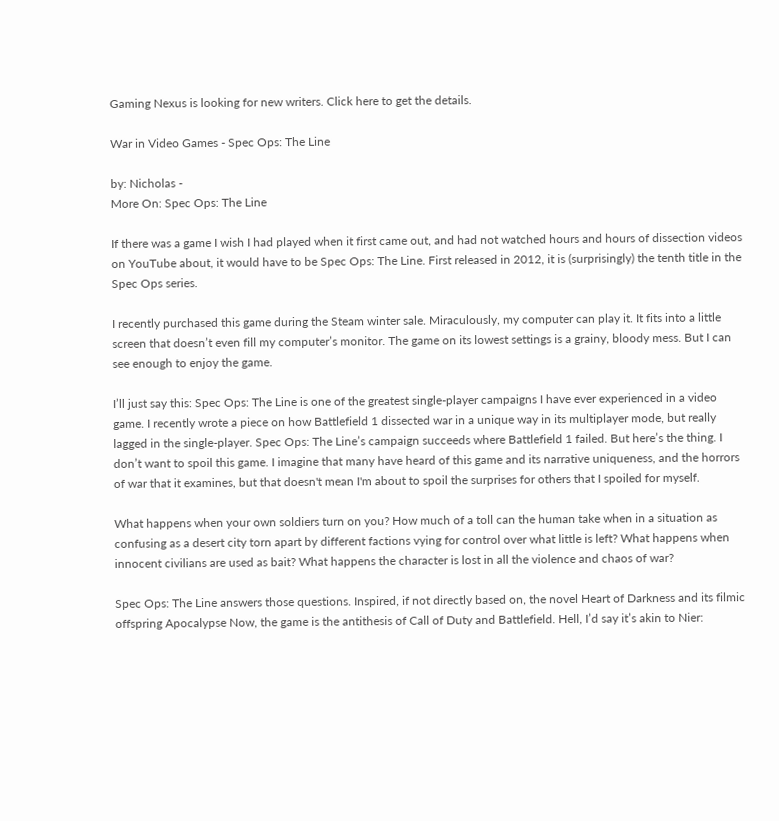Gaming Nexus is looking for new writers. Click here to get the details.

War in Video Games - Spec Ops: The Line

by: Nicholas -
More On: Spec Ops: The Line

If there was a game I wish I had played when it first came out, and had not watched hours and hours of dissection videos on YouTube about, it would have to be Spec Ops: The Line. First released in 2012, it is (surprisingly) the tenth title in the Spec Ops series.

I recently purchased this game during the Steam winter sale. Miraculously, my computer can play it. It fits into a little screen that doesn’t even fill my computer’s monitor. The game on its lowest settings is a grainy, bloody mess. But I can see enough to enjoy the game.

I’ll just say this: Spec Ops: The Line is one of the greatest single-player campaigns I have ever experienced in a video game. I recently wrote a piece on how Battlefield 1 dissected war in a unique way in its multiplayer mode, but really lagged in the single-player. Spec Ops: The Line’s campaign succeeds where Battlefield 1 failed. But here’s the thing. I don’t want to spoil this game. I imagine that many have heard of this game and its narrative uniqueness, and the horrors of war that it examines, but that doesn't mean I'm about to spoil the surprises for others that I spoiled for myself.

What happens when your own soldiers turn on you? How much of a toll can the human take when in a situation as confusing as a desert city torn apart by different factions vying for control over what little is left? What happens when innocent civilians are used as bait? What happens the character is lost in all the violence and chaos of war?

Spec Ops: The Line answers those questions. Inspired, if not directly based on, the novel Heart of Darkness and its filmic offspring Apocalypse Now, the game is the antithesis of Call of Duty and Battlefield. Hell, I’d say it’s akin to Nier: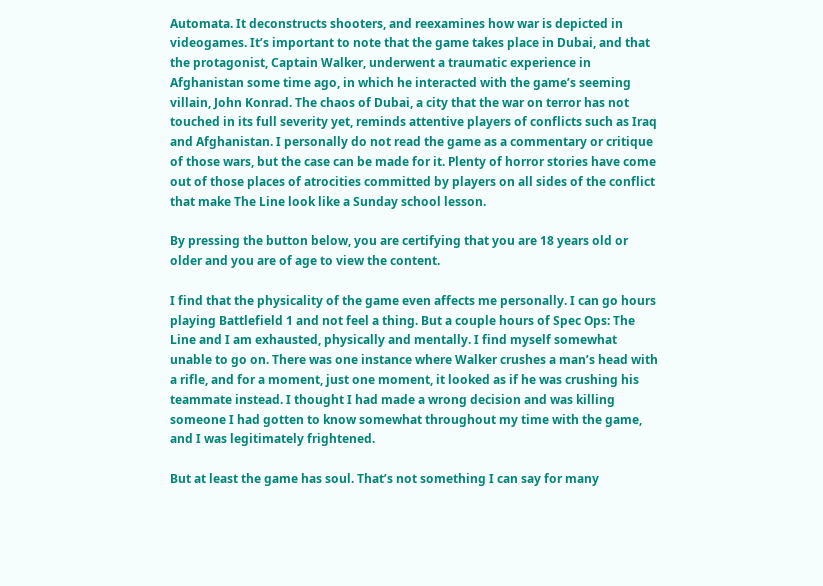Automata. It deconstructs shooters, and reexamines how war is depicted in videogames. It’s important to note that the game takes place in Dubai, and that the protagonist, Captain Walker, underwent a traumatic experience in Afghanistan some time ago, in which he interacted with the game’s seeming villain, John Konrad. The chaos of Dubai, a city that the war on terror has not touched in its full severity yet, reminds attentive players of conflicts such as Iraq and Afghanistan. I personally do not read the game as a commentary or critique of those wars, but the case can be made for it. Plenty of horror stories have come out of those places of atrocities committed by players on all sides of the conflict that make The Line look like a Sunday school lesson.

By pressing the button below, you are certifying that you are 18 years old or older and you are of age to view the content.

I find that the physicality of the game even affects me personally. I can go hours playing Battlefield 1 and not feel a thing. But a couple hours of Spec Ops: The Line and I am exhausted, physically and mentally. I find myself somewhat unable to go on. There was one instance where Walker crushes a man’s head with a rifle, and for a moment, just one moment, it looked as if he was crushing his teammate instead. I thought I had made a wrong decision and was killing someone I had gotten to know somewhat throughout my time with the game, and I was legitimately frightened.

But at least the game has soul. That’s not something I can say for many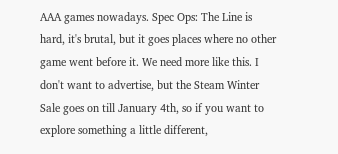AAA games nowadays. Spec Ops: The Line is hard, it's brutal, but it goes places where no other game went before it. We need more like this. I don't want to advertise, but the Steam Winter Sale goes on till January 4th, so if you want to explore something a little different,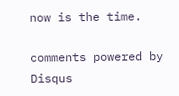now is the time.

comments powered by Disqus